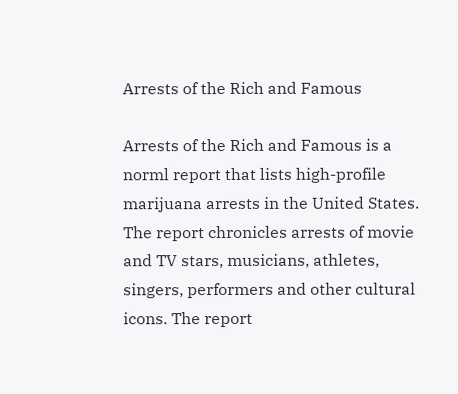Arrests of the Rich and Famous

Arrests of the Rich and Famous is a norml report that lists high-profile marijuana arrests in the United States. The report chronicles arrests of movie and TV stars, musicians, athletes, singers, performers and other cultural icons. The report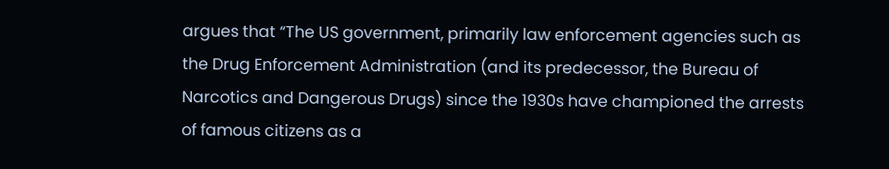argues that “The US government, primarily law enforcement agencies such as the Drug Enforcement Administration (and its predecessor, the Bureau of Narcotics and Dangerous Drugs) since the 1930s have championed the arrests of famous citizens as a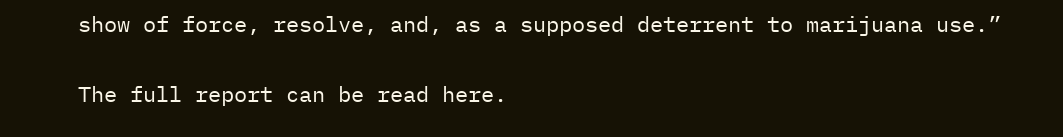show of force, resolve, and, as a supposed deterrent to marijuana use.”

The full report can be read here.